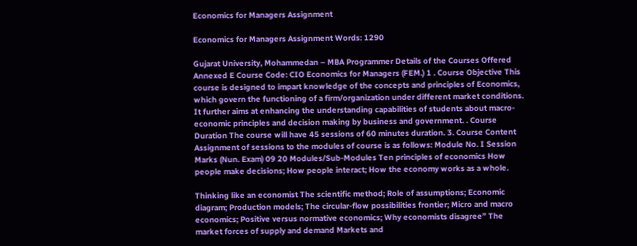Economics for Managers Assignment

Economics for Managers Assignment Words: 1290

Gujarat University, Mohammedan – MBA Programmer Details of the Courses Offered Annexed E Course Code: CIO Economics for Managers (FEM.) 1 . Course Objective This course is designed to impart knowledge of the concepts and principles of Economics, which govern the functioning of a firm/organization under different market conditions. It further aims at enhancing the understanding capabilities of students about macro-economic principles and decision making by business and government. . Course Duration The course will have 45 sessions of 60 minutes duration. 3. Course Content Assignment of sessions to the modules of course is as follows: Module No. I Session Marks (Nun. Exam) 09 20 Modules/Sub-Modules Ten principles of economics How people make decisions; How people interact; How the economy works as a whole.

Thinking like an economist The scientific method; Role of assumptions; Economic diagram; Production models; The circular-flow possibilities frontier; Micro and macro economics; Positive versus normative economics; Why economists disagree” The market forces of supply and demand Markets and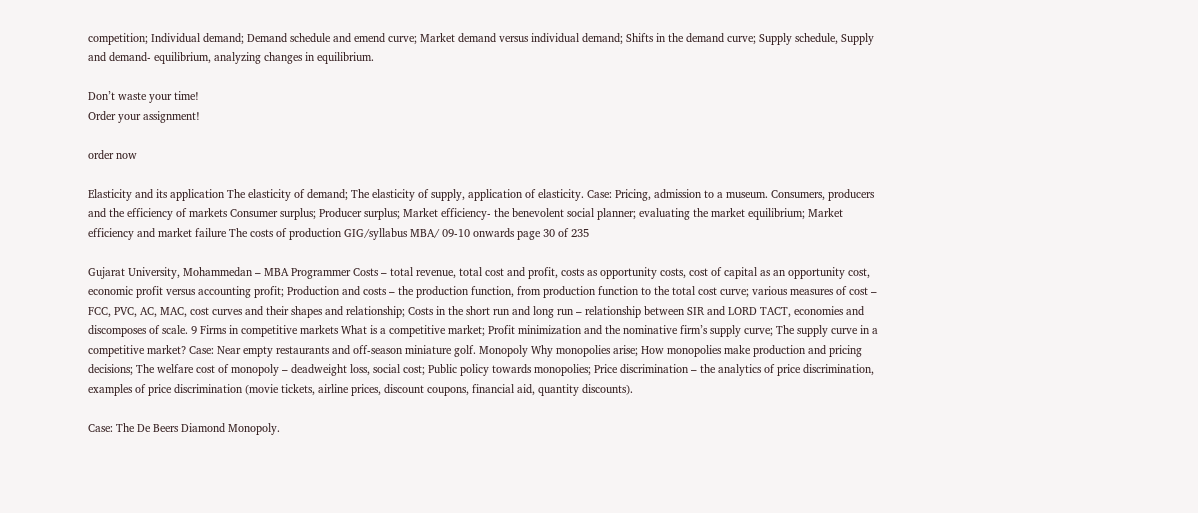competition; Individual demand; Demand schedule and emend curve; Market demand versus individual demand; Shifts in the demand curve; Supply schedule, Supply and demand- equilibrium, analyzing changes in equilibrium.

Don’t waste your time!
Order your assignment!

order now

Elasticity and its application The elasticity of demand; The elasticity of supply, application of elasticity. Case: Pricing, admission to a museum. Consumers, producers and the efficiency of markets Consumer surplus; Producer surplus; Market efficiency- the benevolent social planner; evaluating the market equilibrium; Market efficiency and market failure The costs of production GIG/syllabus MBA/ 09-10 onwards page 30 of 235

Gujarat University, Mohammedan – MBA Programmer Costs – total revenue, total cost and profit, costs as opportunity costs, cost of capital as an opportunity cost, economic profit versus accounting profit; Production and costs – the production function, from production function to the total cost curve; various measures of cost – FCC, PVC, AC, MAC, cost curves and their shapes and relationship; Costs in the short run and long run – relationship between SIR and LORD TACT, economies and discomposes of scale. 9 Firms in competitive markets What is a competitive market; Profit minimization and the nominative firm’s supply curve; The supply curve in a competitive market? Case: Near empty restaurants and off-season miniature golf. Monopoly Why monopolies arise; How monopolies make production and pricing decisions; The welfare cost of monopoly – deadweight loss, social cost; Public policy towards monopolies; Price discrimination – the analytics of price discrimination, examples of price discrimination (movie tickets, airline prices, discount coupons, financial aid, quantity discounts).

Case: The De Beers Diamond Monopoly.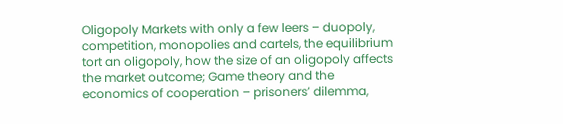Oligopoly Markets with only a few leers – duopoly, competition, monopolies and cartels, the equilibrium tort an oligopoly, how the size of an oligopoly affects the market outcome; Game theory and the economics of cooperation – prisoners’ dilemma,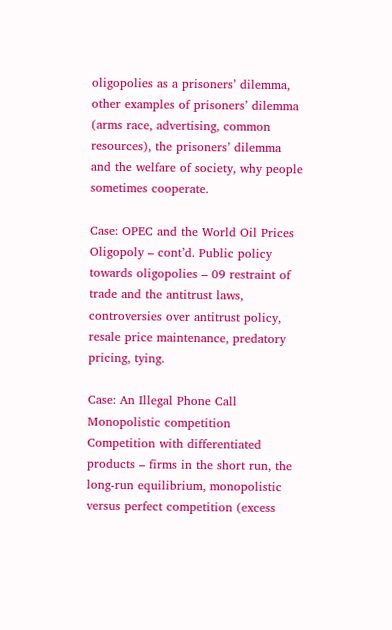oligopolies as a prisoners’ dilemma, other examples of prisoners’ dilemma (arms race, advertising, common resources), the prisoners’ dilemma and the welfare of society, why people sometimes cooperate.

Case: OPEC and the World Oil Prices Oligopoly – cont’d. Public policy towards oligopolies – 09 restraint of trade and the antitrust laws, controversies over antitrust policy, resale price maintenance, predatory pricing, tying.

Case: An Illegal Phone Call Monopolistic competition Competition with differentiated products – firms in the short run, the long-run equilibrium, monopolistic versus perfect competition (excess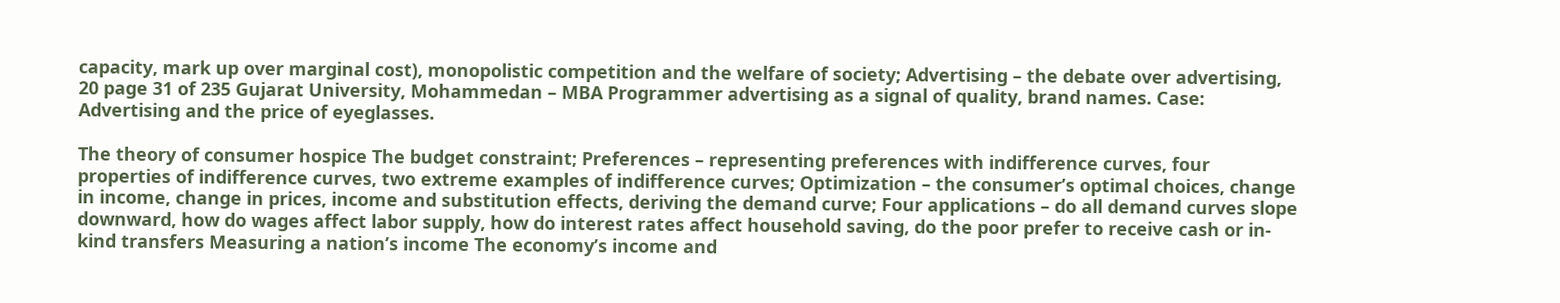capacity, mark up over marginal cost), monopolistic competition and the welfare of society; Advertising – the debate over advertising, 20 page 31 of 235 Gujarat University, Mohammedan – MBA Programmer advertising as a signal of quality, brand names. Case: Advertising and the price of eyeglasses.

The theory of consumer hospice The budget constraint; Preferences – representing preferences with indifference curves, four properties of indifference curves, two extreme examples of indifference curves; Optimization – the consumer’s optimal choices, change in income, change in prices, income and substitution effects, deriving the demand curve; Four applications – do all demand curves slope downward, how do wages affect labor supply, how do interest rates affect household saving, do the poor prefer to receive cash or in-kind transfers Measuring a nation’s income The economy’s income and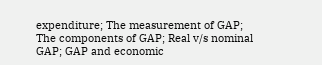expenditure; The measurement of GAP; The components of GAP; Real v/s nominal GAP; GAP and economic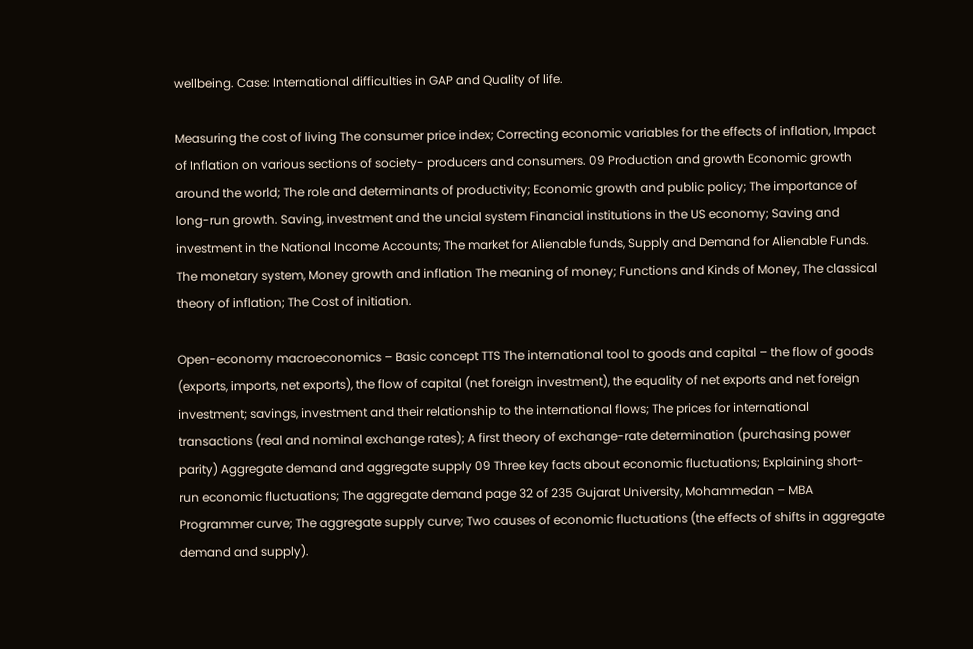wellbeing. Case: International difficulties in GAP and Quality of life.

Measuring the cost of living The consumer price index; Correcting economic variables for the effects of inflation, Impact of Inflation on various sections of society- producers and consumers. 09 Production and growth Economic growth around the world; The role and determinants of productivity; Economic growth and public policy; The importance of long-run growth. Saving, investment and the uncial system Financial institutions in the US economy; Saving and investment in the National Income Accounts; The market for Alienable funds, Supply and Demand for Alienable Funds. The monetary system, Money growth and inflation The meaning of money; Functions and Kinds of Money, The classical theory of inflation; The Cost of initiation.

Open-economy macroeconomics – Basic concept TTS The international tool to goods and capital – the flow of goods (exports, imports, net exports), the flow of capital (net foreign investment), the equality of net exports and net foreign investment; savings, investment and their relationship to the international flows; The prices for international transactions (real and nominal exchange rates); A first theory of exchange-rate determination (purchasing power parity) Aggregate demand and aggregate supply 09 Three key facts about economic fluctuations; Explaining short- run economic fluctuations; The aggregate demand page 32 of 235 Gujarat University, Mohammedan – MBA Programmer curve; The aggregate supply curve; Two causes of economic fluctuations (the effects of shifts in aggregate demand and supply).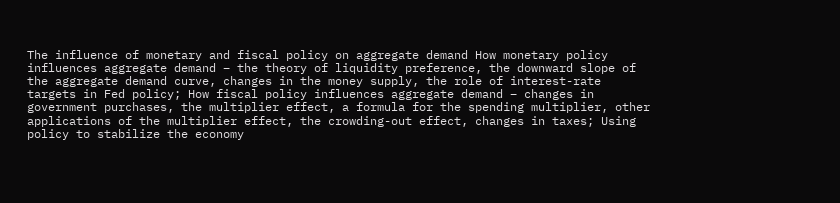The influence of monetary and fiscal policy on aggregate demand How monetary policy influences aggregate demand – the theory of liquidity preference, the downward slope of the aggregate demand curve, changes in the money supply, the role of interest-rate targets in Fed policy; How fiscal policy influences aggregate demand – changes in government purchases, the multiplier effect, a formula for the spending multiplier, other applications of the multiplier effect, the crowding-out effect, changes in taxes; Using policy to stabilize the economy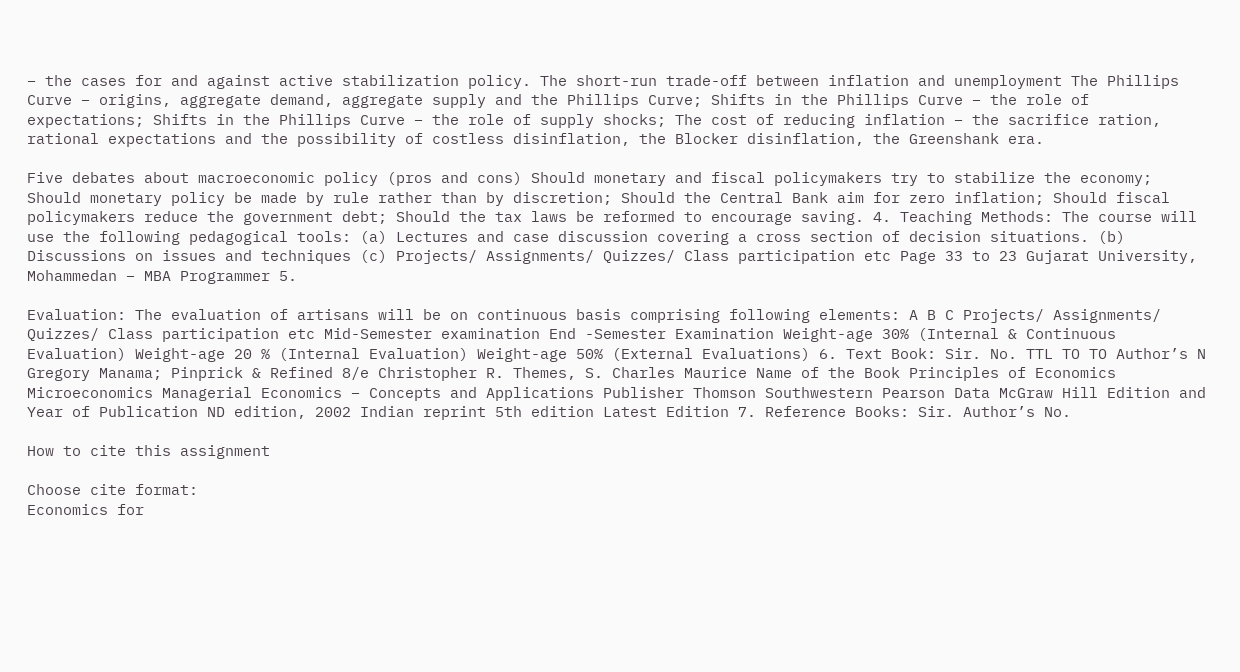– the cases for and against active stabilization policy. The short-run trade-off between inflation and unemployment The Phillips Curve – origins, aggregate demand, aggregate supply and the Phillips Curve; Shifts in the Phillips Curve – the role of expectations; Shifts in the Phillips Curve – the role of supply shocks; The cost of reducing inflation – the sacrifice ration, rational expectations and the possibility of costless disinflation, the Blocker disinflation, the Greenshank era.

Five debates about macroeconomic policy (pros and cons) Should monetary and fiscal policymakers try to stabilize the economy; Should monetary policy be made by rule rather than by discretion; Should the Central Bank aim for zero inflation; Should fiscal policymakers reduce the government debt; Should the tax laws be reformed to encourage saving. 4. Teaching Methods: The course will use the following pedagogical tools: (a) Lectures and case discussion covering a cross section of decision situations. (b) Discussions on issues and techniques (c) Projects/ Assignments/ Quizzes/ Class participation etc Page 33 to 23 Gujarat University, Mohammedan – MBA Programmer 5.

Evaluation: The evaluation of artisans will be on continuous basis comprising following elements: A B C Projects/ Assignments/ Quizzes/ Class participation etc Mid-Semester examination End -Semester Examination Weight-age 30% (Internal & Continuous Evaluation) Weight-age 20 % (Internal Evaluation) Weight-age 50% (External Evaluations) 6. Text Book: Sir. No. TTL TO TO Author’s N Gregory Manama; Pinprick & Refined 8/e Christopher R. Themes, S. Charles Maurice Name of the Book Principles of Economics Microeconomics Managerial Economics – Concepts and Applications Publisher Thomson Southwestern Pearson Data McGraw Hill Edition and Year of Publication ND edition, 2002 Indian reprint 5th edition Latest Edition 7. Reference Books: Sir. Author’s No.

How to cite this assignment

Choose cite format:
Economics for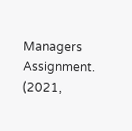Managers Assignment. (2021,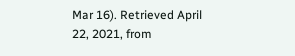Mar 16). Retrieved April 22, 2021, from